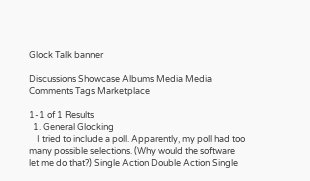Glock Talk banner

Discussions Showcase Albums Media Media Comments Tags Marketplace

1-1 of 1 Results
  1. General Glocking
    I tried to include a poll. Apparently, my poll had too many possible selections. (Why would the software let me do that?) Single Action Double Action Single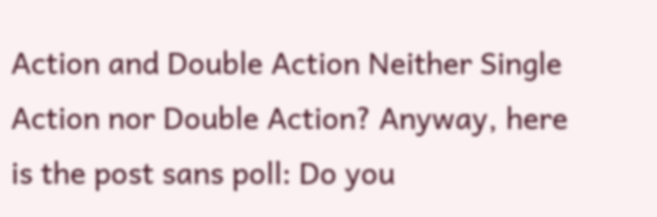Action and Double Action Neither Single Action nor Double Action? Anyway, here is the post sans poll: Do you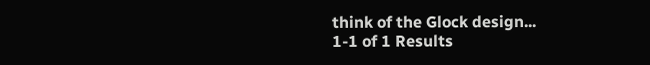think of the Glock design...
1-1 of 1 Results